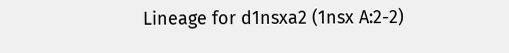Lineage for d1nsxa2 (1nsx A:2-2)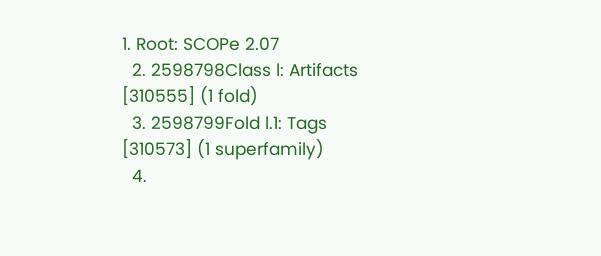1. Root: SCOPe 2.07
  2. 2598798Class l: Artifacts [310555] (1 fold)
  3. 2598799Fold l.1: Tags [310573] (1 superfamily)
  4.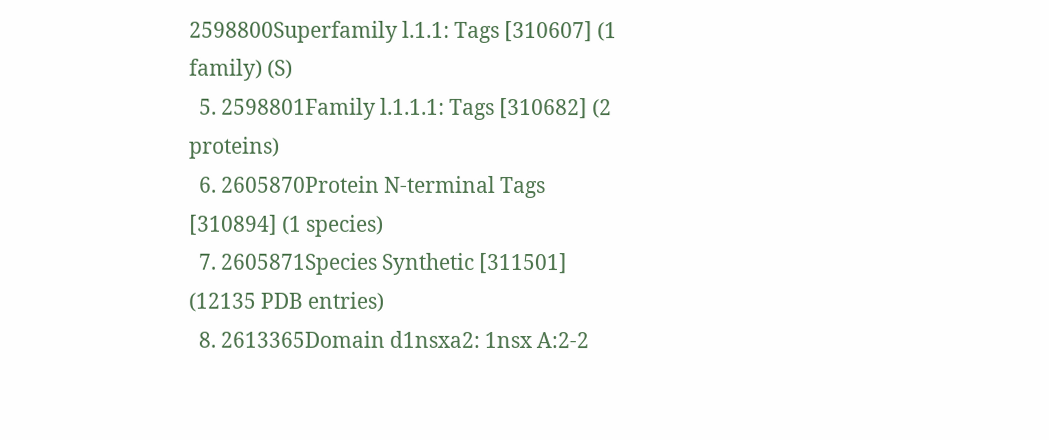2598800Superfamily l.1.1: Tags [310607] (1 family) (S)
  5. 2598801Family l.1.1.1: Tags [310682] (2 proteins)
  6. 2605870Protein N-terminal Tags [310894] (1 species)
  7. 2605871Species Synthetic [311501] (12135 PDB entries)
  8. 2613365Domain d1nsxa2: 1nsx A:2-2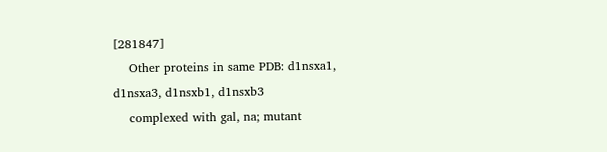[281847]
    Other proteins in same PDB: d1nsxa1, d1nsxa3, d1nsxb1, d1nsxb3
    complexed with gal, na; mutant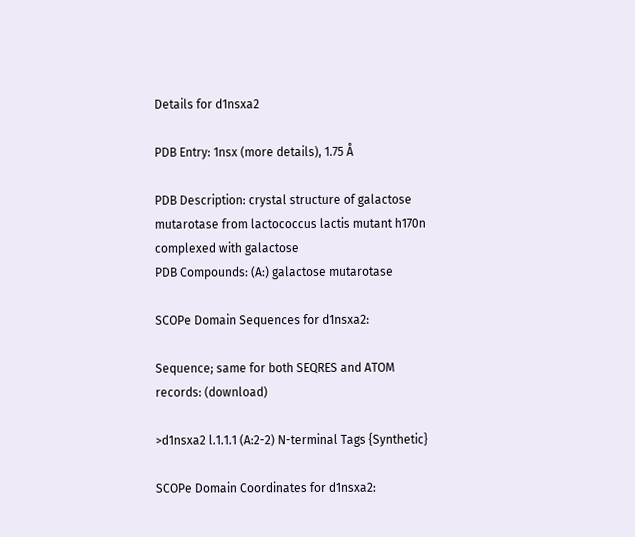Details for d1nsxa2

PDB Entry: 1nsx (more details), 1.75 Å

PDB Description: crystal structure of galactose mutarotase from lactococcus lactis mutant h170n complexed with galactose
PDB Compounds: (A:) galactose mutarotase

SCOPe Domain Sequences for d1nsxa2:

Sequence; same for both SEQRES and ATOM records: (download)

>d1nsxa2 l.1.1.1 (A:2-2) N-terminal Tags {Synthetic}

SCOPe Domain Coordinates for d1nsxa2: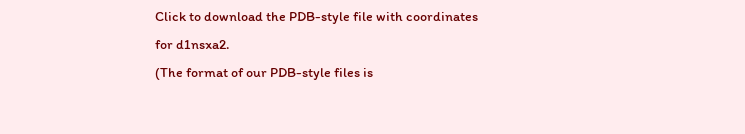Click to download the PDB-style file with coordinates for d1nsxa2.
(The format of our PDB-style files is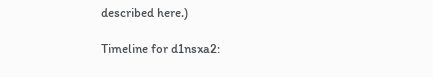described here.)

Timeline for d1nsxa2: